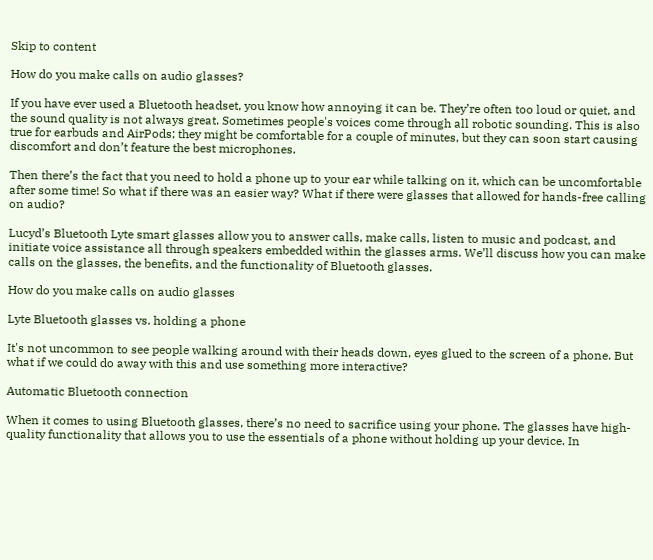Skip to content

How do you make calls on audio glasses?

If you have ever used a Bluetooth headset, you know how annoying it can be. They’re often too loud or quiet, and the sound quality is not always great. Sometimes people's voices come through all robotic sounding. This is also true for earbuds and AirPods; they might be comfortable for a couple of minutes, but they can soon start causing discomfort and don’t feature the best microphones.

Then there’s the fact that you need to hold a phone up to your ear while talking on it, which can be uncomfortable after some time! So what if there was an easier way? What if there were glasses that allowed for hands-free calling on audio?

Lucyd’s Bluetooth Lyte smart glasses allow you to answer calls, make calls, listen to music and podcast, and initiate voice assistance all through speakers embedded within the glasses arms. We’ll discuss how you can make calls on the glasses, the benefits, and the functionality of Bluetooth glasses.

How do you make calls on audio glasses

Lyte Bluetooth glasses vs. holding a phone

It's not uncommon to see people walking around with their heads down, eyes glued to the screen of a phone. But what if we could do away with this and use something more interactive?

Automatic Bluetooth connection

When it comes to using Bluetooth glasses, there’s no need to sacrifice using your phone. The glasses have high-quality functionality that allows you to use the essentials of a phone without holding up your device. In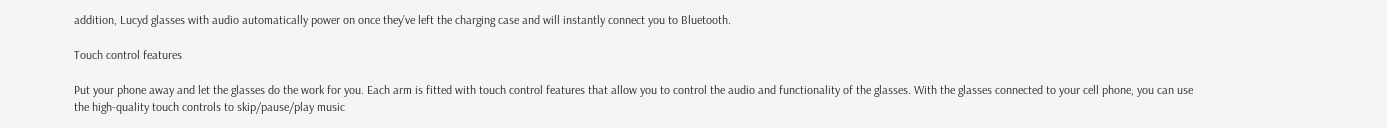addition, Lucyd glasses with audio automatically power on once they’ve left the charging case and will instantly connect you to Bluetooth.

Touch control features

Put your phone away and let the glasses do the work for you. Each arm is fitted with touch control features that allow you to control the audio and functionality of the glasses. With the glasses connected to your cell phone, you can use the high-quality touch controls to skip/pause/play music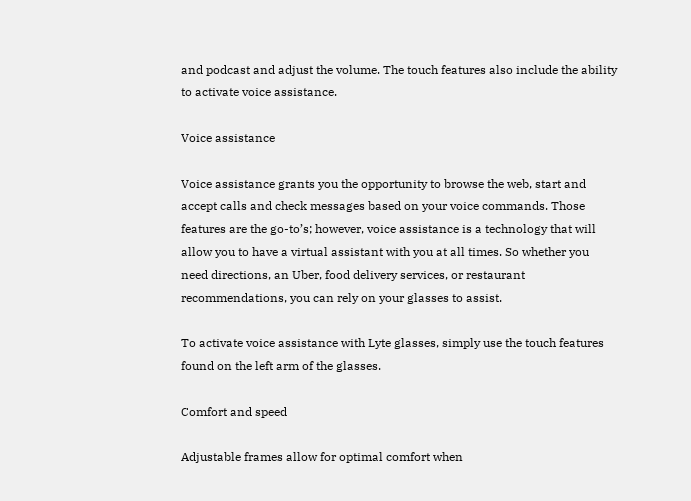and podcast and adjust the volume. The touch features also include the ability to activate voice assistance.

Voice assistance

Voice assistance grants you the opportunity to browse the web, start and accept calls and check messages based on your voice commands. Those features are the go-to’s; however, voice assistance is a technology that will allow you to have a virtual assistant with you at all times. So whether you need directions, an Uber, food delivery services, or restaurant recommendations, you can rely on your glasses to assist.

To activate voice assistance with Lyte glasses, simply use the touch features found on the left arm of the glasses.

Comfort and speed

Adjustable frames allow for optimal comfort when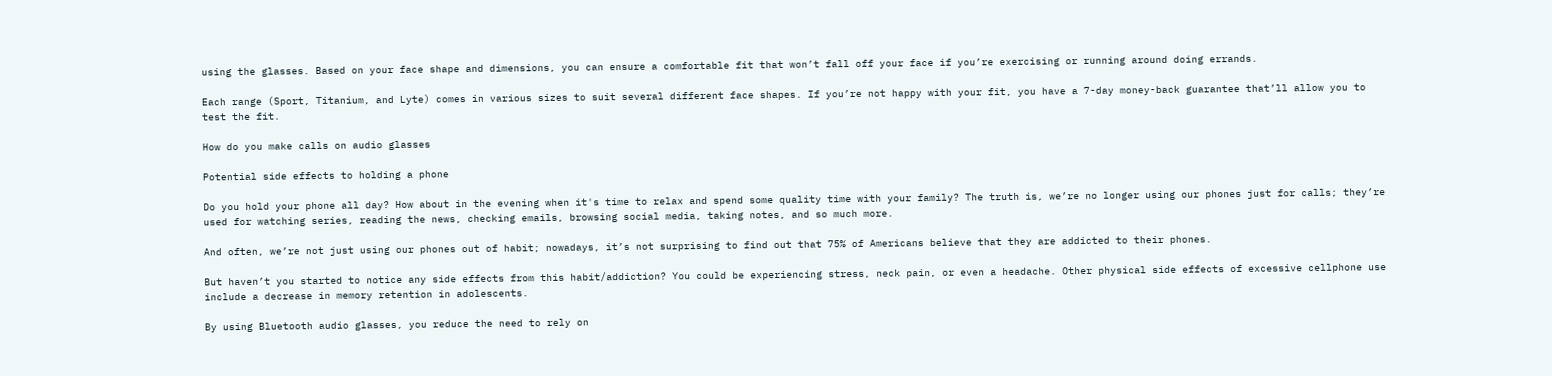using the glasses. Based on your face shape and dimensions, you can ensure a comfortable fit that won’t fall off your face if you’re exercising or running around doing errands.

Each range (Sport, Titanium, and Lyte) comes in various sizes to suit several different face shapes. If you’re not happy with your fit, you have a 7-day money-back guarantee that’ll allow you to test the fit.

How do you make calls on audio glasses

Potential side effects to holding a phone

Do you hold your phone all day? How about in the evening when it's time to relax and spend some quality time with your family? The truth is, we’re no longer using our phones just for calls; they’re used for watching series, reading the news, checking emails, browsing social media, taking notes, and so much more.

And often, we’re not just using our phones out of habit; nowadays, it’s not surprising to find out that 75% of Americans believe that they are addicted to their phones.

But haven’t you started to notice any side effects from this habit/addiction? You could be experiencing stress, neck pain, or even a headache. Other physical side effects of excessive cellphone use include a decrease in memory retention in adolescents.

By using Bluetooth audio glasses, you reduce the need to rely on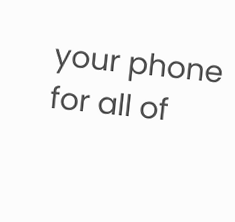your phone for all of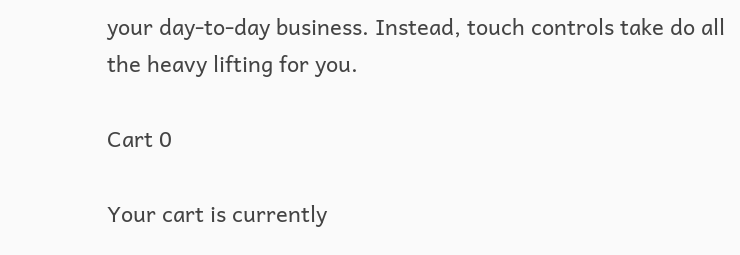your day-to-day business. Instead, touch controls take do all the heavy lifting for you.

Cart 0

Your cart is currently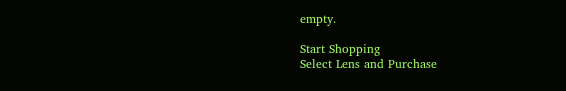empty.

Start Shopping
Select Lens and Purchase